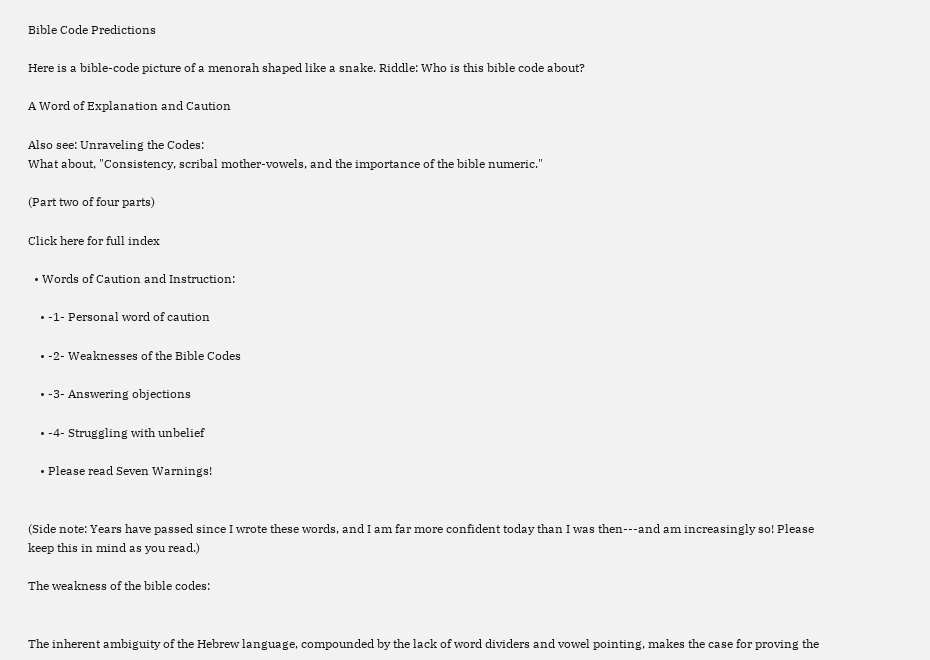Bible Code Predictions

Here is a bible-code picture of a menorah shaped like a snake. Riddle: Who is this bible code about?

A Word of Explanation and Caution

Also see: Unraveling the Codes:
What about, "Consistency, scribal mother-vowels, and the importance of the bible numeric."

(Part two of four parts)

Click here for full index

  • Words of Caution and Instruction:

    • -1- Personal word of caution

    • -2- Weaknesses of the Bible Codes

    • -3- Answering objections

    • -4- Struggling with unbelief

    • Please read Seven Warnings!


(Side note: Years have passed since I wrote these words, and I am far more confident today than I was then---and am increasingly so! Please keep this in mind as you read.)

The weakness of the bible codes:


The inherent ambiguity of the Hebrew language, compounded by the lack of word dividers and vowel pointing, makes the case for proving the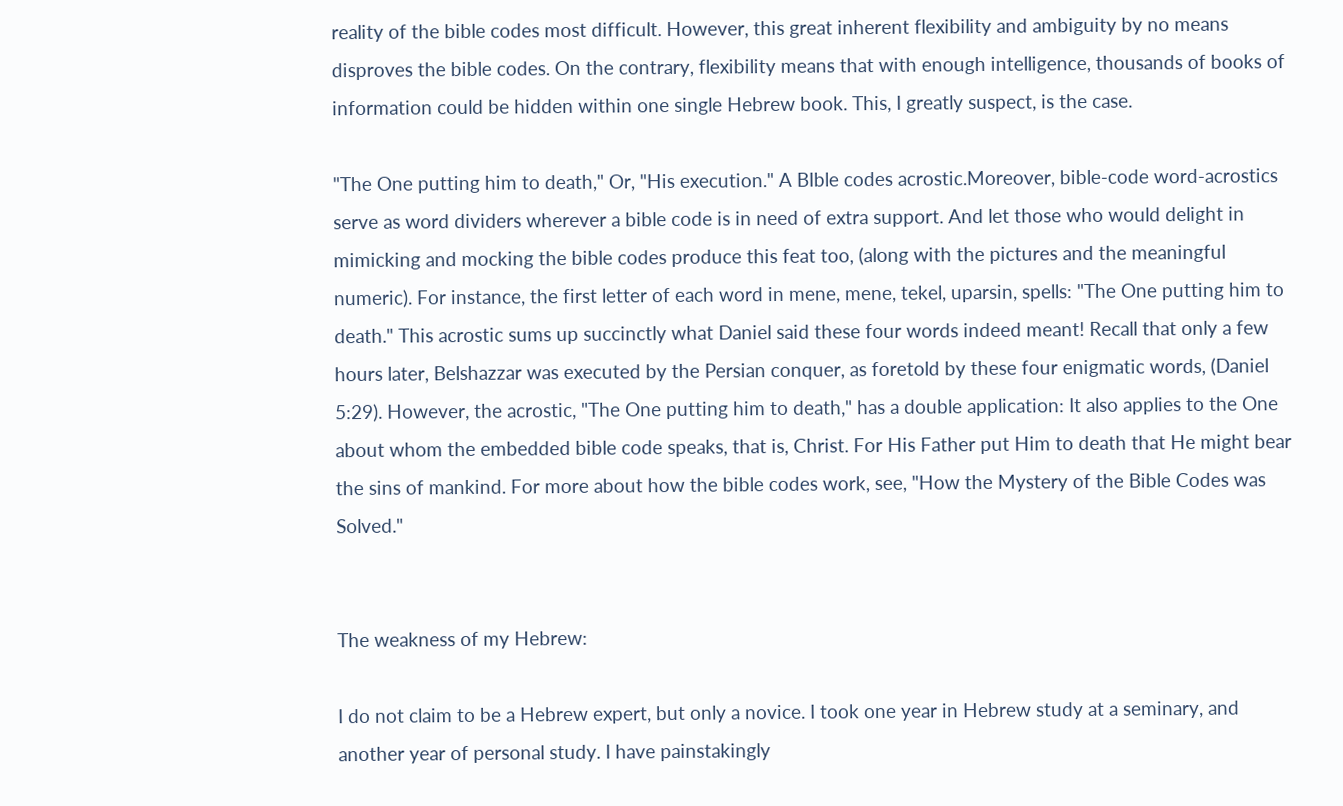reality of the bible codes most difficult. However, this great inherent flexibility and ambiguity by no means disproves the bible codes. On the contrary, flexibility means that with enough intelligence, thousands of books of information could be hidden within one single Hebrew book. This, I greatly suspect, is the case.

"The One putting him to death," Or, "His execution." A BIble codes acrostic.Moreover, bible-code word-acrostics serve as word dividers wherever a bible code is in need of extra support. And let those who would delight in mimicking and mocking the bible codes produce this feat too, (along with the pictures and the meaningful numeric). For instance, the first letter of each word in mene, mene, tekel, uparsin, spells: "The One putting him to death." This acrostic sums up succinctly what Daniel said these four words indeed meant! Recall that only a few hours later, Belshazzar was executed by the Persian conquer, as foretold by these four enigmatic words, (Daniel 5:29). However, the acrostic, "The One putting him to death," has a double application: It also applies to the One about whom the embedded bible code speaks, that is, Christ. For His Father put Him to death that He might bear the sins of mankind. For more about how the bible codes work, see, "How the Mystery of the Bible Codes was Solved."


The weakness of my Hebrew:

I do not claim to be a Hebrew expert, but only a novice. I took one year in Hebrew study at a seminary, and another year of personal study. I have painstakingly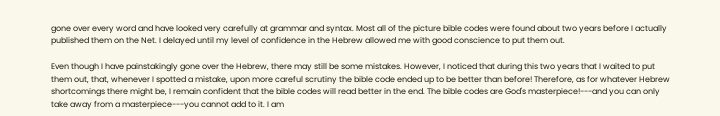gone over every word and have looked very carefully at grammar and syntax. Most all of the picture bible codes were found about two years before I actually published them on the Net. I delayed until my level of confidence in the Hebrew allowed me with good conscience to put them out.

Even though I have painstakingly gone over the Hebrew, there may still be some mistakes. However, I noticed that during this two years that I waited to put them out, that, whenever I spotted a mistake, upon more careful scrutiny the bible code ended up to be better than before! Therefore, as for whatever Hebrew shortcomings there might be, I remain confident that the bible codes will read better in the end. The bible codes are God's masterpiece!---and you can only take away from a masterpiece---you cannot add to it. I am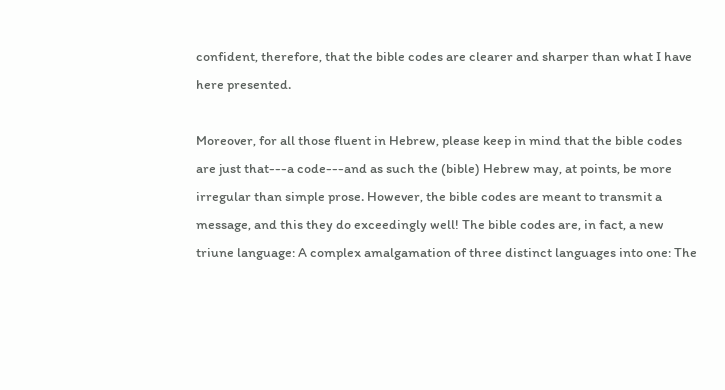confident, therefore, that the bible codes are clearer and sharper than what I have here presented.

Moreover, for all those fluent in Hebrew, please keep in mind that the bible codes are just that---a code---and as such the (bible) Hebrew may, at points, be more irregular than simple prose. However, the bible codes are meant to transmit a message, and this they do exceedingly well! The bible codes are, in fact, a new triune language: A complex amalgamation of three distinct languages into one: The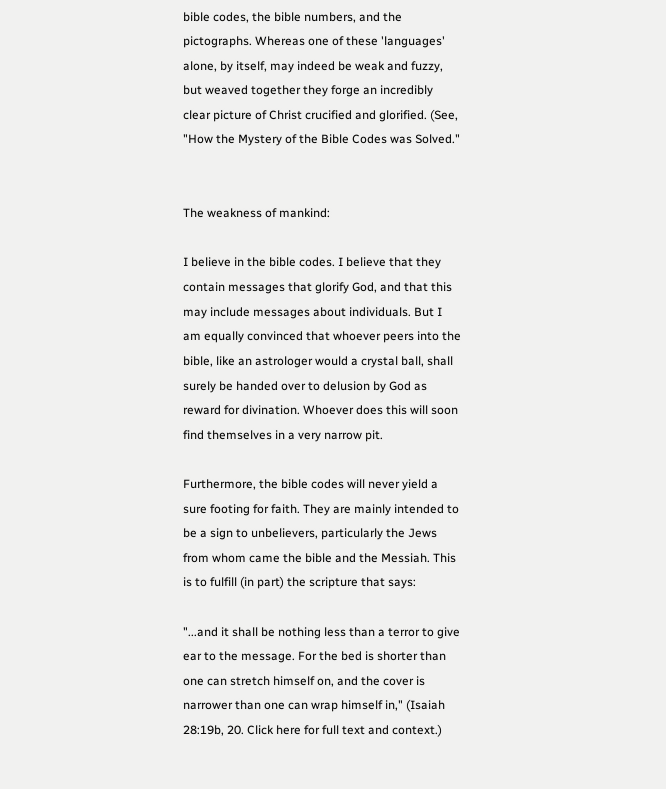bible codes, the bible numbers, and the pictographs. Whereas one of these 'languages' alone, by itself, may indeed be weak and fuzzy, but weaved together they forge an incredibly clear picture of Christ crucified and glorified. (See, "How the Mystery of the Bible Codes was Solved."


The weakness of mankind:

I believe in the bible codes. I believe that they contain messages that glorify God, and that this may include messages about individuals. But I am equally convinced that whoever peers into the bible, like an astrologer would a crystal ball, shall surely be handed over to delusion by God as reward for divination. Whoever does this will soon find themselves in a very narrow pit.

Furthermore, the bible codes will never yield a sure footing for faith. They are mainly intended to be a sign to unbelievers, particularly the Jews from whom came the bible and the Messiah. This is to fulfill (in part) the scripture that says:

"...and it shall be nothing less than a terror to give ear to the message. For the bed is shorter than one can stretch himself on, and the cover is narrower than one can wrap himself in," (Isaiah 28:19b, 20. Click here for full text and context.)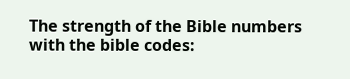The strength of the Bible numbers with the bible codes: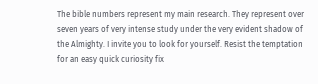The bible numbers represent my main research. They represent over seven years of very intense study under the very evident shadow of the Almighty. I invite you to look for yourself. Resist the temptation for an easy quick curiosity fix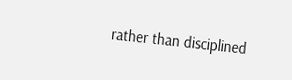rather than disciplined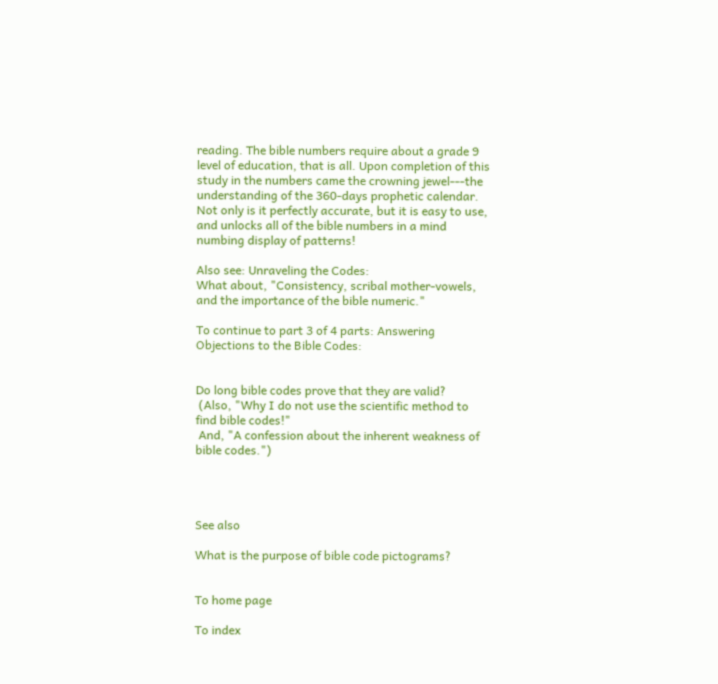reading. The bible numbers require about a grade 9 level of education, that is all. Upon completion of this study in the numbers came the crowning jewel---the understanding of the 360-days prophetic calendar. Not only is it perfectly accurate, but it is easy to use, and unlocks all of the bible numbers in a mind numbing display of patterns!

Also see: Unraveling the Codes:
What about, "Consistency, scribal mother-vowels, and the importance of the bible numeric."

To continue to part 3 of 4 parts: Answering Objections to the Bible Codes:


Do long bible codes prove that they are valid?
 (Also, "Why I do not use the scientific method to find bible codes!"
 And, "A confession about the inherent weakness of bible codes.")




See also

What is the purpose of bible code pictograms?


To home page

To index